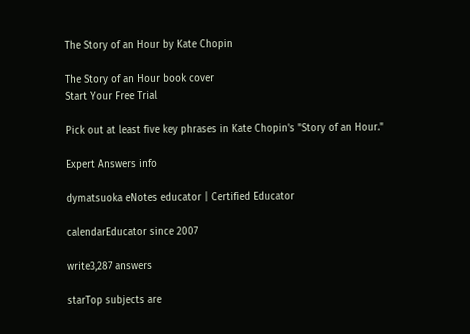The Story of an Hour by Kate Chopin

The Story of an Hour book cover
Start Your Free Trial

Pick out at least five key phrases in Kate Chopin's "Story of an Hour."

Expert Answers info

dymatsuoka eNotes educator | Certified Educator

calendarEducator since 2007

write3,287 answers

starTop subjects are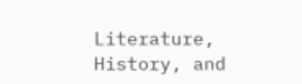Literature, History, and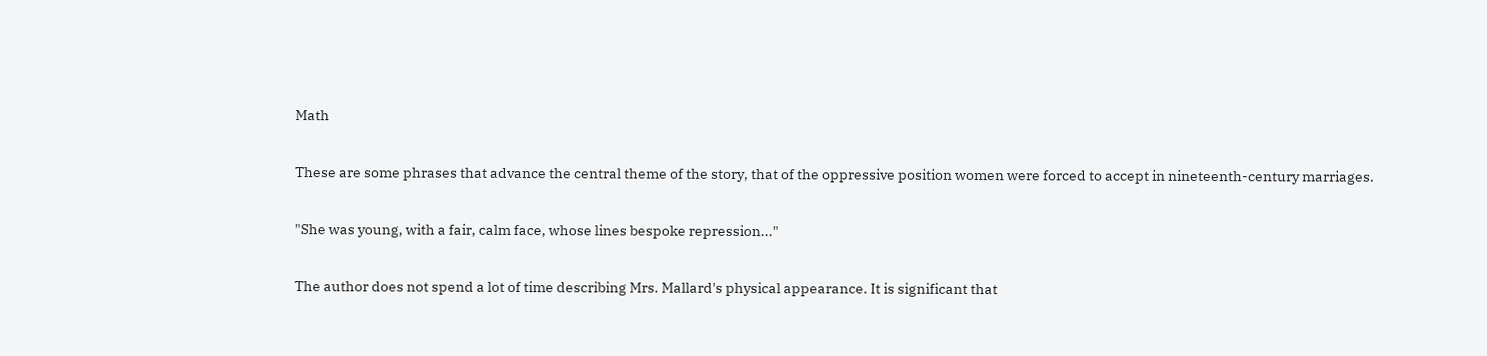Math

These are some phrases that advance the central theme of the story, that of the oppressive position women were forced to accept in nineteenth-century marriages.

"She was young, with a fair, calm face, whose lines bespoke repression..."

The author does not spend a lot of time describing Mrs. Mallard's physical appearance. It is significant that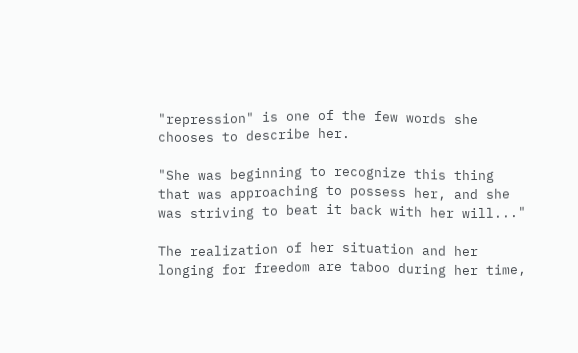"repression" is one of the few words she chooses to describe her.

"She was beginning to recognize this thing that was approaching to possess her, and she was striving to beat it back with her will..."

The realization of her situation and her longing for freedom are taboo during her time,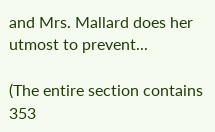and Mrs. Mallard does her utmost to prevent...

(The entire section contains 353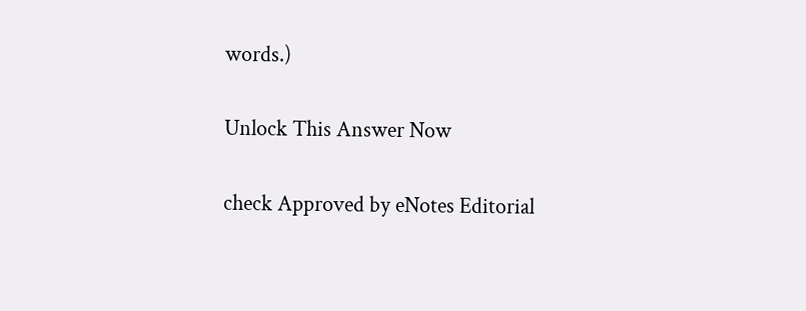words.)

Unlock This Answer Now

check Approved by eNotes Editorial